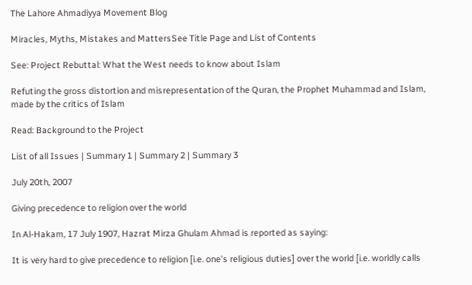The Lahore Ahmadiyya Movement Blog

Miracles, Myths, Mistakes and MattersSee Title Page and List of Contents

See: Project Rebuttal: What the West needs to know about Islam

Refuting the gross distortion and misrepresentation of the Quran, the Prophet Muhammad and Islam, made by the critics of Islam

Read: Background to the Project

List of all Issues | Summary 1 | Summary 2 | Summary 3

July 20th, 2007

Giving precedence to religion over the world

In Al-Hakam, 17 July 1907, Hazrat Mirza Ghulam Ahmad is reported as saying:

It is very hard to give precedence to religion [i.e. one’s religious duties] over the world [i.e. worldly calls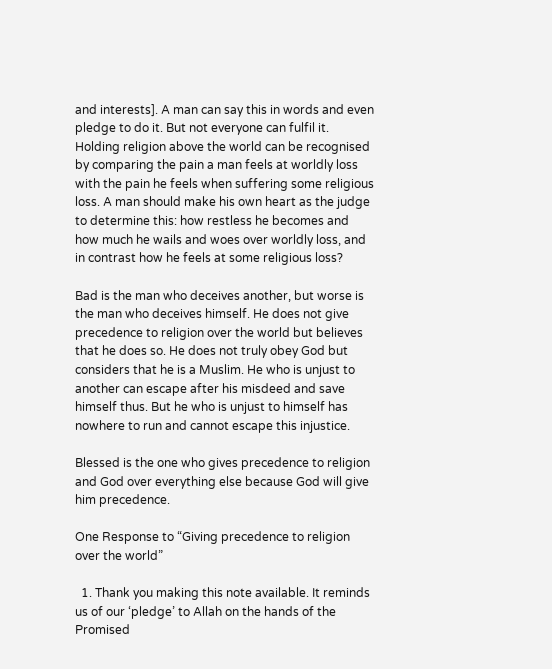and interests]. A man can say this in words and even pledge to do it. But not everyone can fulfil it. Holding religion above the world can be recognised by comparing the pain a man feels at worldly loss with the pain he feels when suffering some religious loss. A man should make his own heart as the judge to determine this: how restless he becomes and how much he wails and woes over worldly loss, and in contrast how he feels at some religious loss?

Bad is the man who deceives another, but worse is the man who deceives himself. He does not give precedence to religion over the world but believes that he does so. He does not truly obey God but considers that he is a Muslim. He who is unjust to another can escape after his misdeed and save himself thus. But he who is unjust to himself has nowhere to run and cannot escape this injustice.

Blessed is the one who gives precedence to religion and God over everything else because God will give him precedence.

One Response to “Giving precedence to religion over the world”

  1. Thank you making this note available. It reminds us of our ‘pledge’ to Allah on the hands of the Promised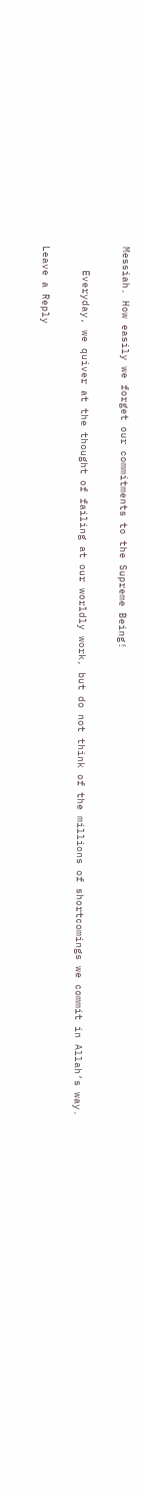Messiah. How easily we forget our commitments to the Supreme Being!

    Everyday, we quiver at the thought of failing at our worldly work, but do not think of the millions of shortcomings we commit in Allah’s way.

Leave a Reply